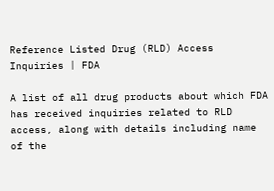Reference Listed Drug (RLD) Access Inquiries | FDA

A list of all drug products about which FDA has received inquiries related to RLD access, along with details including name of the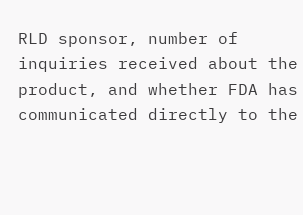RLD sponsor, number of inquiries received about the product, and whether FDA has communicated directly to the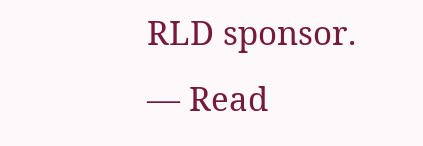RLD sponsor.
— Read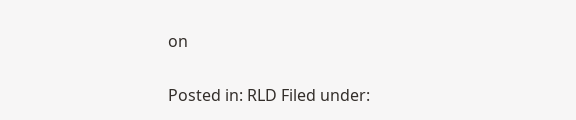on

Posted in: RLD Filed under: